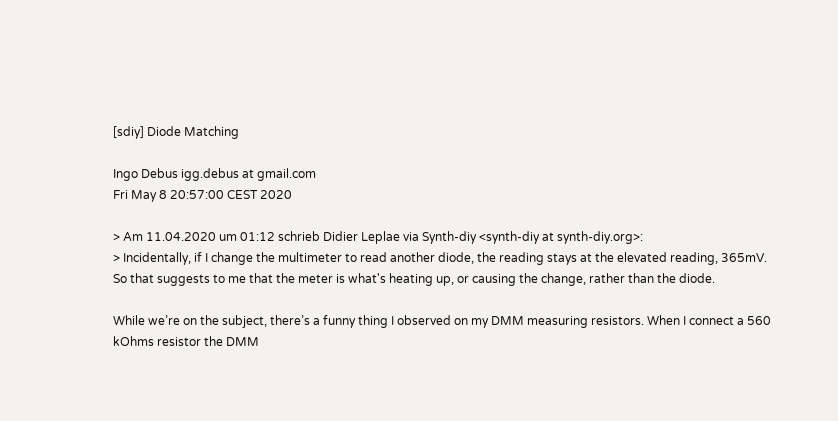[sdiy] Diode Matching

Ingo Debus igg.debus at gmail.com
Fri May 8 20:57:00 CEST 2020

> Am 11.04.2020 um 01:12 schrieb Didier Leplae via Synth-diy <synth-diy at synth-diy.org>:
> Incidentally, if I change the multimeter to read another diode, the reading stays at the elevated reading, 365mV. So that suggests to me that the meter is what's heating up, or causing the change, rather than the diode.

While we’re on the subject, there’s a funny thing I observed on my DMM measuring resistors. When I connect a 560 kOhms resistor the DMM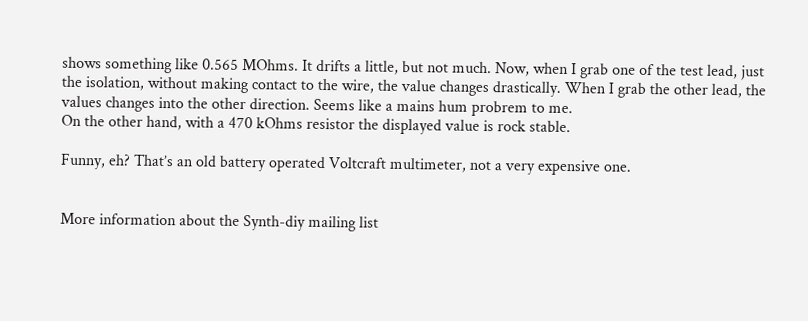shows something like 0.565 MOhms. It drifts a little, but not much. Now, when I grab one of the test lead, just the isolation, without making contact to the wire, the value changes drastically. When I grab the other lead, the values changes into the other direction. Seems like a mains hum probrem to me.
On the other hand, with a 470 kOhms resistor the displayed value is rock stable.

Funny, eh? That’s an old battery operated Voltcraft multimeter, not a very expensive one.


More information about the Synth-diy mailing list